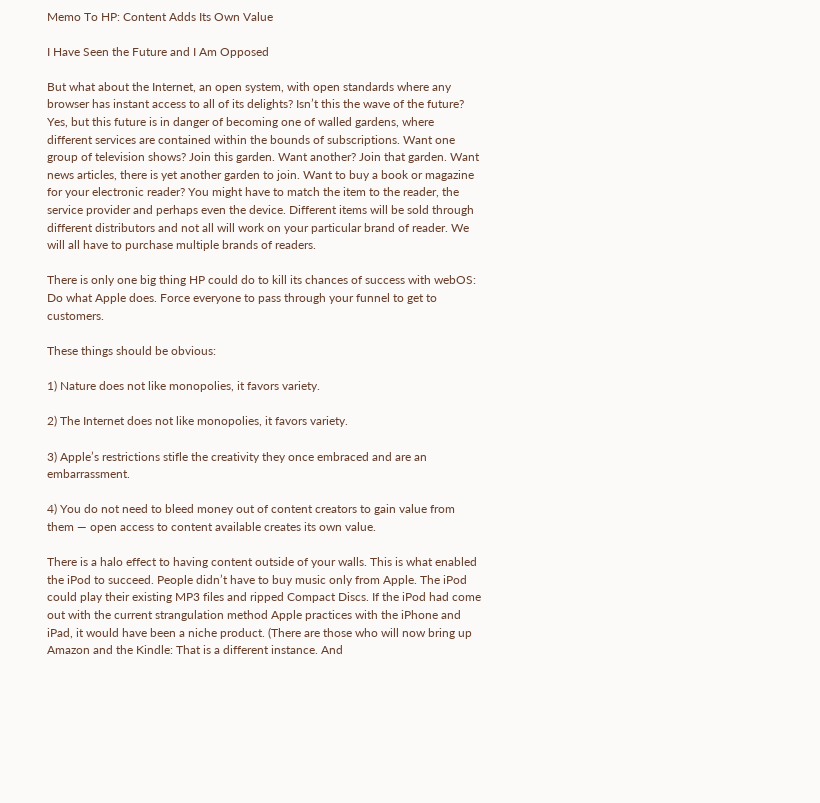Memo To HP: Content Adds Its Own Value

I Have Seen the Future and I Am Opposed

But what about the Internet, an open system, with open standards where any browser has instant access to all of its delights? Isn’t this the wave of the future? Yes, but this future is in danger of becoming one of walled gardens, where different services are contained within the bounds of subscriptions. Want one group of television shows? Join this garden. Want another? Join that garden. Want news articles, there is yet another garden to join. Want to buy a book or magazine for your electronic reader? You might have to match the item to the reader, the service provider and perhaps even the device. Different items will be sold through different distributors and not all will work on your particular brand of reader. We will all have to purchase multiple brands of readers.

There is only one big thing HP could do to kill its chances of success with webOS: Do what Apple does. Force everyone to pass through your funnel to get to customers.

These things should be obvious:

1) Nature does not like monopolies, it favors variety.

2) The Internet does not like monopolies, it favors variety.

3) Apple’s restrictions stifle the creativity they once embraced and are an embarrassment.

4) You do not need to bleed money out of content creators to gain value from them — open access to content available creates its own value.

There is a halo effect to having content outside of your walls. This is what enabled the iPod to succeed. People didn’t have to buy music only from Apple. The iPod could play their existing MP3 files and ripped Compact Discs. If the iPod had come out with the current strangulation method Apple practices with the iPhone and iPad, it would have been a niche product. (There are those who will now bring up Amazon and the Kindle: That is a different instance. And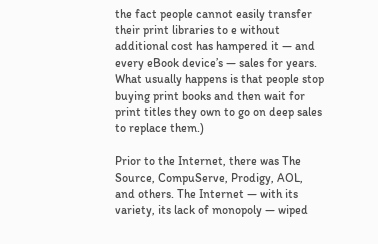the fact people cannot easily transfer their print libraries to e without additional cost has hampered it — and every eBook device’s — sales for years. What usually happens is that people stop buying print books and then wait for print titles they own to go on deep sales to replace them.)

Prior to the Internet, there was The Source, CompuServe, Prodigy, AOL, and others. The Internet — with its variety, its lack of monopoly — wiped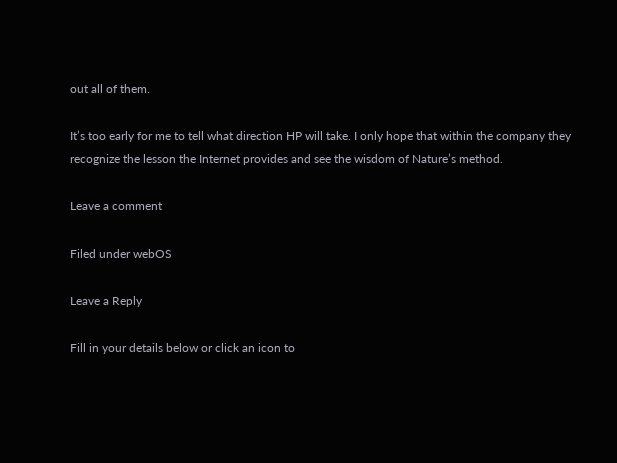out all of them.

It’s too early for me to tell what direction HP will take. I only hope that within the company they recognize the lesson the Internet provides and see the wisdom of Nature’s method.

Leave a comment

Filed under webOS

Leave a Reply

Fill in your details below or click an icon to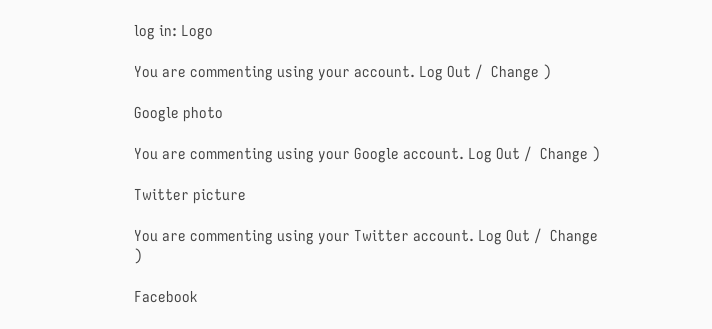log in: Logo

You are commenting using your account. Log Out /  Change )

Google photo

You are commenting using your Google account. Log Out /  Change )

Twitter picture

You are commenting using your Twitter account. Log Out /  Change )

Facebook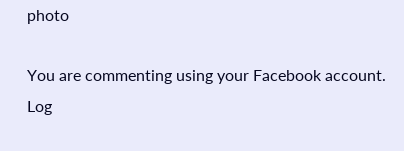photo

You are commenting using your Facebook account. Log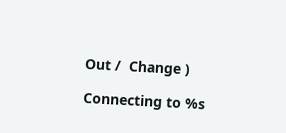Out /  Change )

Connecting to %s